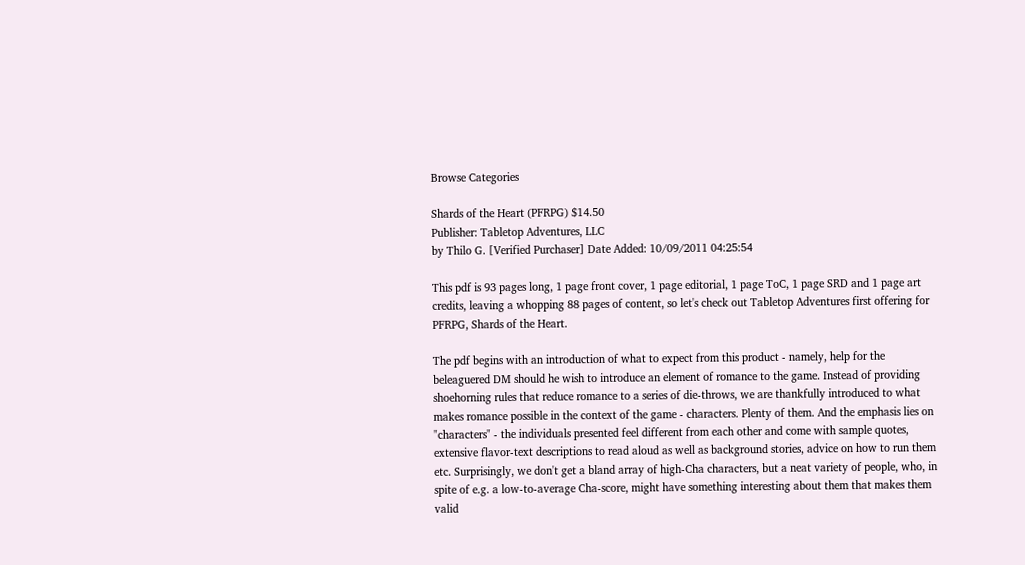Browse Categories

Shards of the Heart (PFRPG) $14.50
Publisher: Tabletop Adventures, LLC
by Thilo G. [Verified Purchaser] Date Added: 10/09/2011 04:25:54

This pdf is 93 pages long, 1 page front cover, 1 page editorial, 1 page ToC, 1 page SRD and 1 page art credits, leaving a whopping 88 pages of content, so let's check out Tabletop Adventures first offering for PFRPG, Shards of the Heart.

The pdf begins with an introduction of what to expect from this product - namely, help for the beleaguered DM should he wish to introduce an element of romance to the game. Instead of providing shoehorning rules that reduce romance to a series of die-throws, we are thankfully introduced to what makes romance possible in the context of the game - characters. Plenty of them. And the emphasis lies on "characters" - the individuals presented feel different from each other and come with sample quotes, extensive flavor-text descriptions to read aloud as well as background stories, advice on how to run them etc. Surprisingly, we don't get a bland array of high-Cha characters, but a neat variety of people, who, in spite of e.g. a low-to-average Cha-score, might have something interesting about them that makes them valid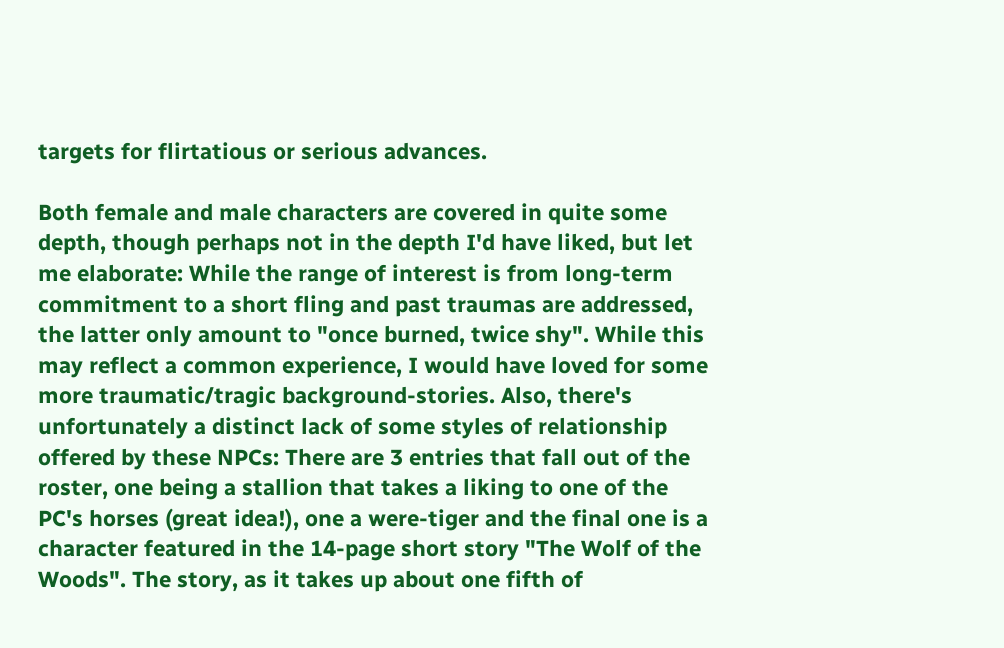targets for flirtatious or serious advances.

Both female and male characters are covered in quite some depth, though perhaps not in the depth I'd have liked, but let me elaborate: While the range of interest is from long-term commitment to a short fling and past traumas are addressed, the latter only amount to "once burned, twice shy". While this may reflect a common experience, I would have loved for some more traumatic/tragic background-stories. Also, there's unfortunately a distinct lack of some styles of relationship offered by these NPCs: There are 3 entries that fall out of the roster, one being a stallion that takes a liking to one of the PC's horses (great idea!), one a were-tiger and the final one is a character featured in the 14-page short story "The Wolf of the Woods". The story, as it takes up about one fifth of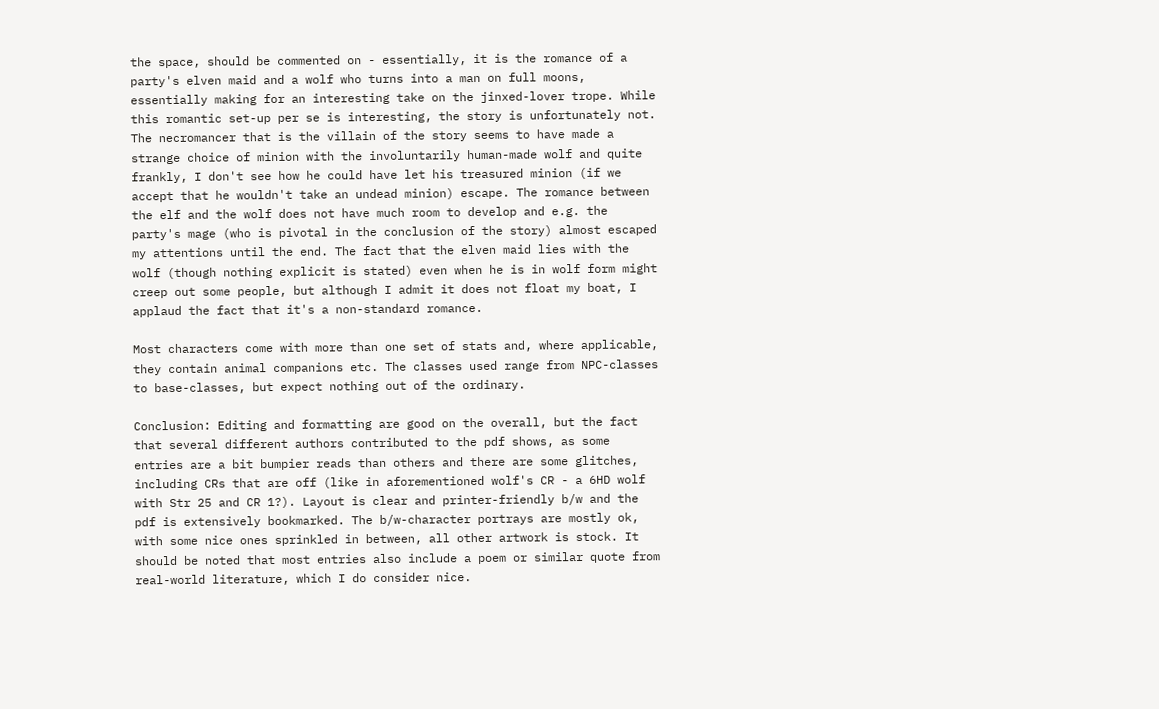the space, should be commented on - essentially, it is the romance of a party's elven maid and a wolf who turns into a man on full moons, essentially making for an interesting take on the jinxed-lover trope. While this romantic set-up per se is interesting, the story is unfortunately not. The necromancer that is the villain of the story seems to have made a strange choice of minion with the involuntarily human-made wolf and quite frankly, I don't see how he could have let his treasured minion (if we accept that he wouldn't take an undead minion) escape. The romance between the elf and the wolf does not have much room to develop and e.g. the party's mage (who is pivotal in the conclusion of the story) almost escaped my attentions until the end. The fact that the elven maid lies with the wolf (though nothing explicit is stated) even when he is in wolf form might creep out some people, but although I admit it does not float my boat, I applaud the fact that it's a non-standard romance.

Most characters come with more than one set of stats and, where applicable, they contain animal companions etc. The classes used range from NPC-classes to base-classes, but expect nothing out of the ordinary.

Conclusion: Editing and formatting are good on the overall, but the fact that several different authors contributed to the pdf shows, as some entries are a bit bumpier reads than others and there are some glitches, including CRs that are off (like in aforementioned wolf's CR - a 6HD wolf with Str 25 and CR 1?). Layout is clear and printer-friendly b/w and the pdf is extensively bookmarked. The b/w-character portrays are mostly ok, with some nice ones sprinkled in between, all other artwork is stock. It should be noted that most entries also include a poem or similar quote from real-world literature, which I do consider nice.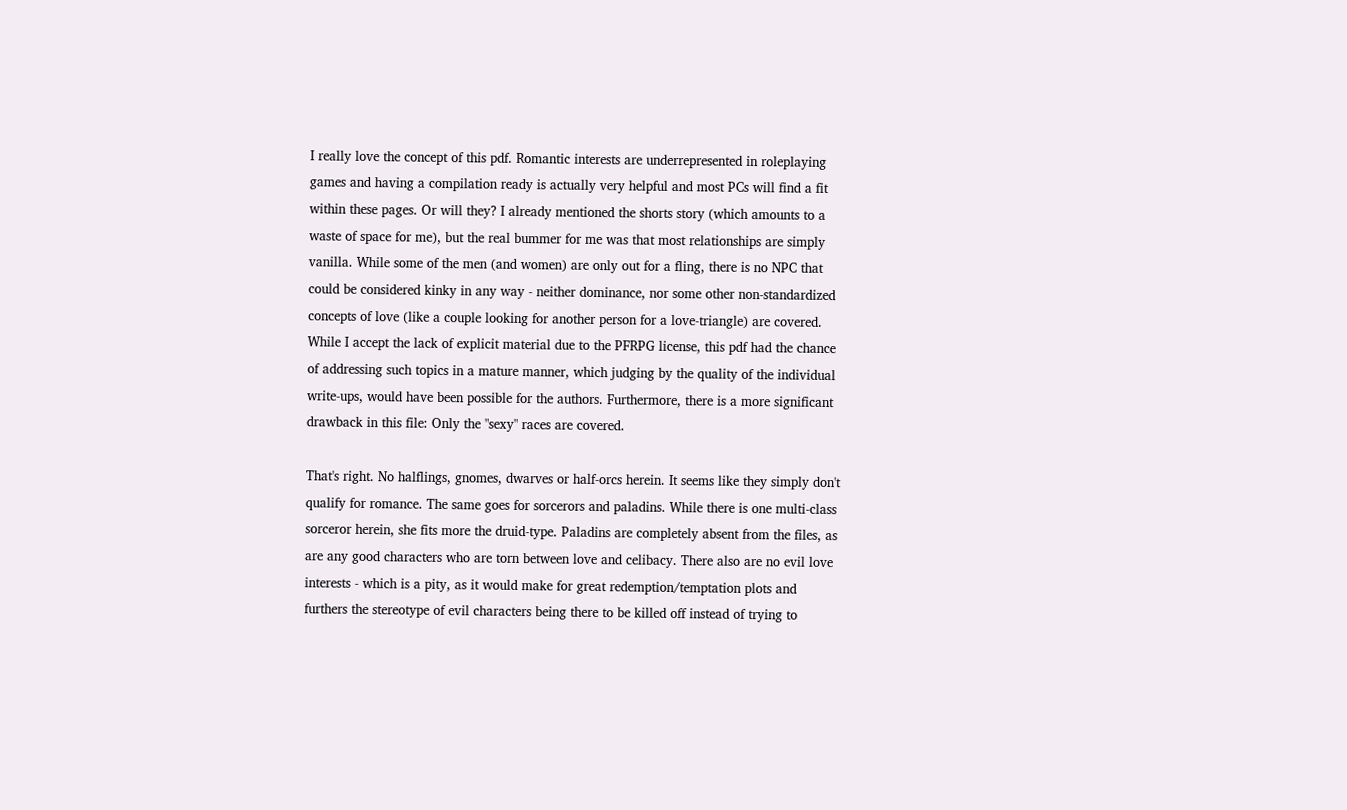I really love the concept of this pdf. Romantic interests are underrepresented in roleplaying games and having a compilation ready is actually very helpful and most PCs will find a fit within these pages. Or will they? I already mentioned the shorts story (which amounts to a waste of space for me), but the real bummer for me was that most relationships are simply vanilla. While some of the men (and women) are only out for a fling, there is no NPC that could be considered kinky in any way - neither dominance, nor some other non-standardized concepts of love (like a couple looking for another person for a love-triangle) are covered. While I accept the lack of explicit material due to the PFRPG license, this pdf had the chance of addressing such topics in a mature manner, which judging by the quality of the individual write-ups, would have been possible for the authors. Furthermore, there is a more significant drawback in this file: Only the "sexy" races are covered.

That's right. No halflings, gnomes, dwarves or half-orcs herein. It seems like they simply don't qualify for romance. The same goes for sorcerors and paladins. While there is one multi-class sorceror herein, she fits more the druid-type. Paladins are completely absent from the files, as are any good characters who are torn between love and celibacy. There also are no evil love interests - which is a pity, as it would make for great redemption/temptation plots and furthers the stereotype of evil characters being there to be killed off instead of trying to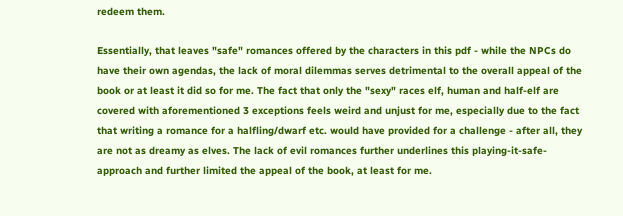redeem them.

Essentially, that leaves "safe" romances offered by the characters in this pdf - while the NPCs do have their own agendas, the lack of moral dilemmas serves detrimental to the overall appeal of the book or at least it did so for me. The fact that only the "sexy" races elf, human and half-elf are covered with aforementioned 3 exceptions feels weird and unjust for me, especially due to the fact that writing a romance for a halfling/dwarf etc. would have provided for a challenge - after all, they are not as dreamy as elves. The lack of evil romances further underlines this playing-it-safe-approach and further limited the appeal of the book, at least for me.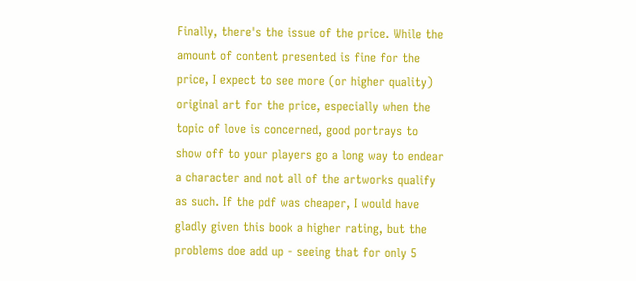Finally, there's the issue of the price. While the amount of content presented is fine for the price, I expect to see more (or higher quality) original art for the price, especially when the topic of love is concerned, good portrays to show off to your players go a long way to endear a character and not all of the artworks qualify as such. If the pdf was cheaper, I would have gladly given this book a higher rating, but the problems doe add up - seeing that for only 5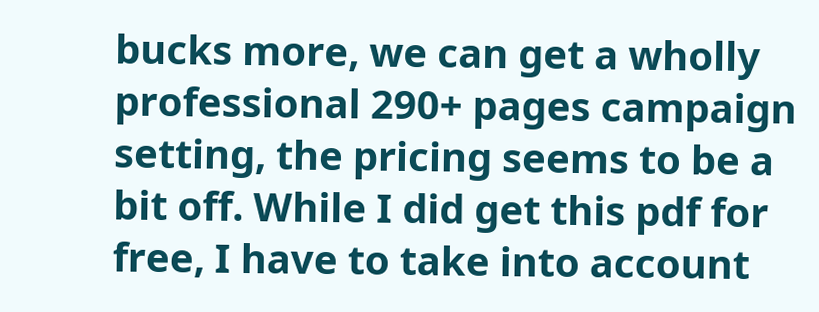bucks more, we can get a wholly professional 290+ pages campaign setting, the pricing seems to be a bit off. While I did get this pdf for free, I have to take into account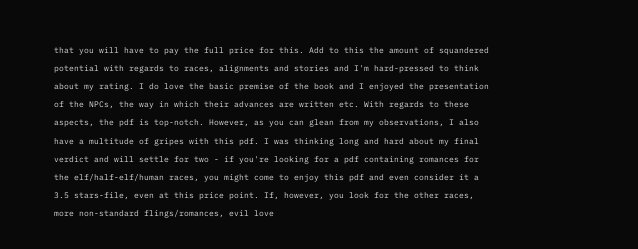that you will have to pay the full price for this. Add to this the amount of squandered potential with regards to races, alignments and stories and I'm hard-pressed to think about my rating. I do love the basic premise of the book and I enjoyed the presentation of the NPCs, the way in which their advances are written etc. With regards to these aspects, the pdf is top-notch. However, as you can glean from my observations, I also have a multitude of gripes with this pdf. I was thinking long and hard about my final verdict and will settle for two - if you're looking for a pdf containing romances for the elf/half-elf/human races, you might come to enjoy this pdf and even consider it a 3.5 stars-file, even at this price point. If, however, you look for the other races, more non-standard flings/romances, evil love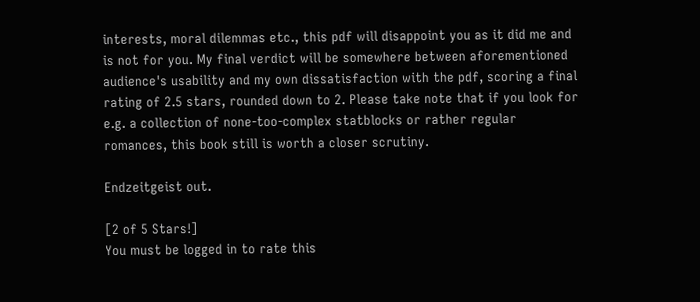interests, moral dilemmas etc., this pdf will disappoint you as it did me and is not for you. My final verdict will be somewhere between aforementioned audience's usability and my own dissatisfaction with the pdf, scoring a final rating of 2.5 stars, rounded down to 2. Please take note that if you look for e.g. a collection of none-too-complex statblocks or rather regular romances, this book still is worth a closer scrutiny.

Endzeitgeist out.

[2 of 5 Stars!]
You must be logged in to rate this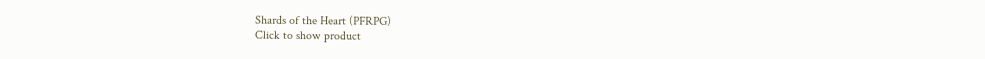Shards of the Heart (PFRPG)
Click to show product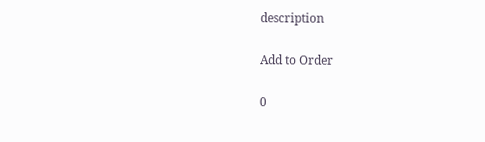description

Add to Order

0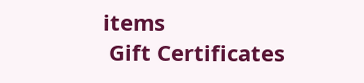items
 Gift Certificates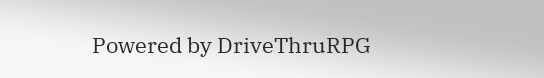Powered by DriveThruRPG